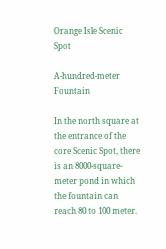Orange Isle Scenic Spot

A-hundred-meter Fountain

In the north square at the entrance of the core Scenic Spot, there is an 8000-square-meter pond in which the fountain can reach 80 to 100 meter.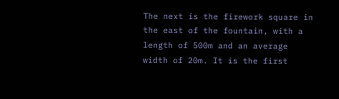The next is the firework square in the east of the fountain, with a length of 500m and an average width of 20m. It is the first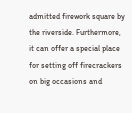admitted firework square by the riverside. Furthermore, it can offer a special place for setting off firecrackers on big occasions and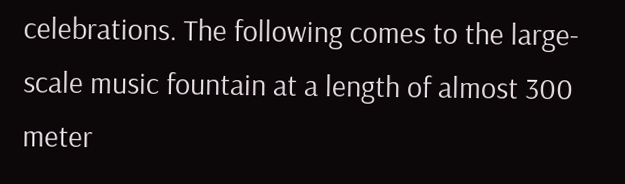celebrations. The following comes to the large-scale music fountain at a length of almost 300 meter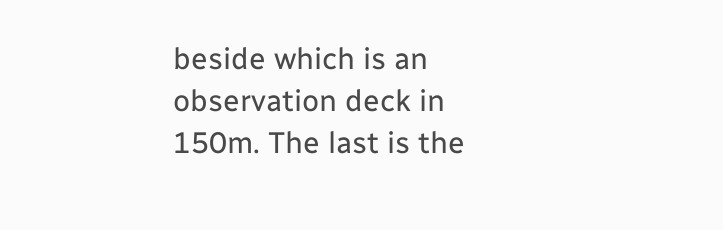beside which is an observation deck in 150m. The last is the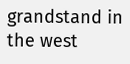grandstand in the west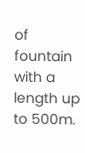of fountain with a length up to 500m.